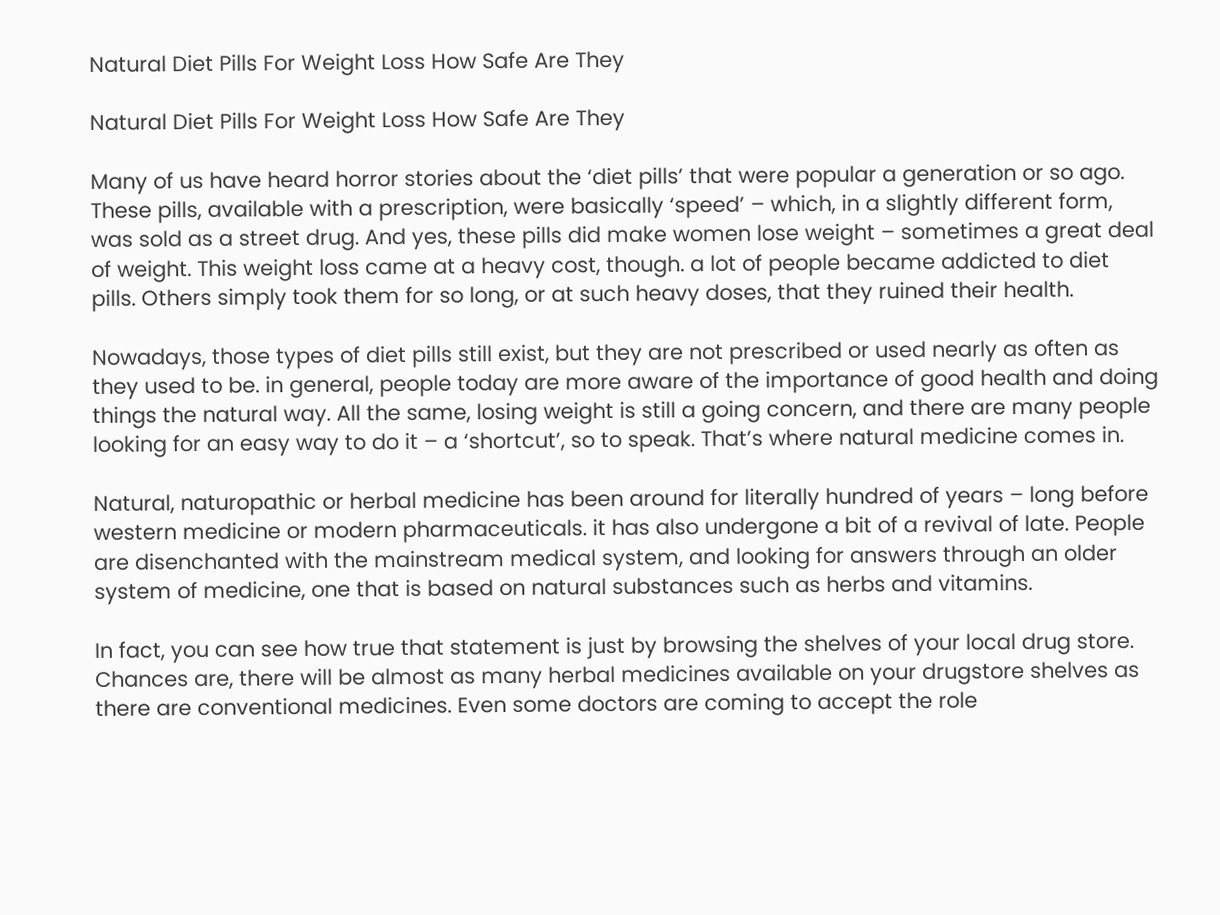Natural Diet Pills For Weight Loss How Safe Are They

Natural Diet Pills For Weight Loss How Safe Are They

Many of us have heard horror stories about the ‘diet pills’ that were popular a generation or so ago. These pills, available with a prescription, were basically ‘speed’ – which, in a slightly different form, was sold as a street drug. And yes, these pills did make women lose weight – sometimes a great deal of weight. This weight loss came at a heavy cost, though. a lot of people became addicted to diet pills. Others simply took them for so long, or at such heavy doses, that they ruined their health.

Nowadays, those types of diet pills still exist, but they are not prescribed or used nearly as often as they used to be. in general, people today are more aware of the importance of good health and doing things the natural way. All the same, losing weight is still a going concern, and there are many people looking for an easy way to do it – a ‘shortcut’, so to speak. That’s where natural medicine comes in.

Natural, naturopathic or herbal medicine has been around for literally hundred of years – long before western medicine or modern pharmaceuticals. it has also undergone a bit of a revival of late. People are disenchanted with the mainstream medical system, and looking for answers through an older system of medicine, one that is based on natural substances such as herbs and vitamins.

In fact, you can see how true that statement is just by browsing the shelves of your local drug store. Chances are, there will be almost as many herbal medicines available on your drugstore shelves as there are conventional medicines. Even some doctors are coming to accept the role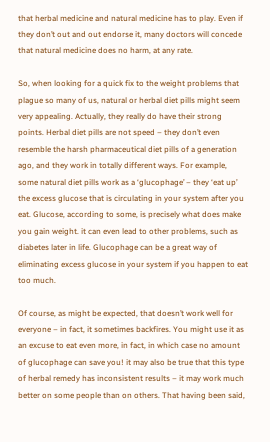that herbal medicine and natural medicine has to play. Even if they don’t out and out endorse it, many doctors will concede that natural medicine does no harm, at any rate.

So, when looking for a quick fix to the weight problems that plague so many of us, natural or herbal diet pills might seem very appealing. Actually, they really do have their strong points. Herbal diet pills are not speed – they don’t even resemble the harsh pharmaceutical diet pills of a generation ago, and they work in totally different ways. For example, some natural diet pills work as a ‘glucophage’ – they ‘eat up’ the excess glucose that is circulating in your system after you eat. Glucose, according to some, is precisely what does make you gain weight. it can even lead to other problems, such as diabetes later in life. Glucophage can be a great way of eliminating excess glucose in your system if you happen to eat too much.

Of course, as might be expected, that doesn’t work well for everyone – in fact, it sometimes backfires. You might use it as an excuse to eat even more, in fact, in which case no amount of glucophage can save you! it may also be true that this type of herbal remedy has inconsistent results – it may work much better on some people than on others. That having been said,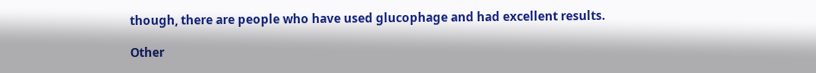though, there are people who have used glucophage and had excellent results.

Other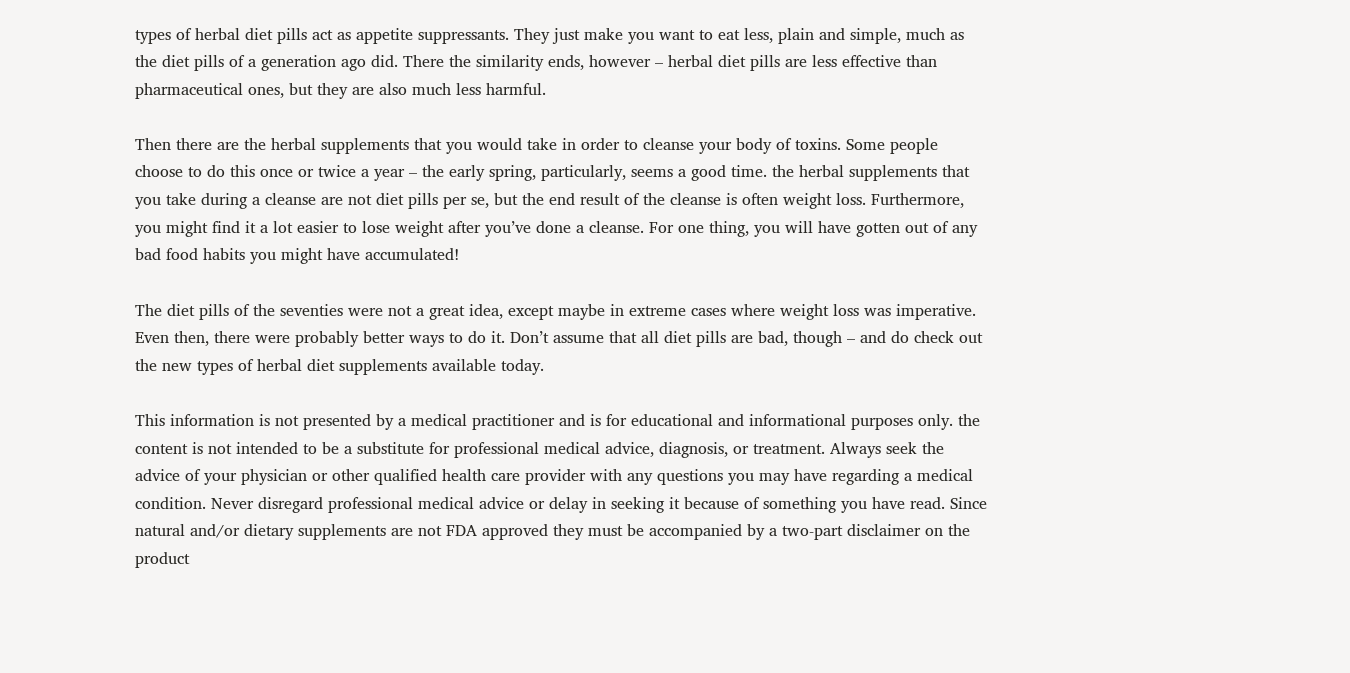types of herbal diet pills act as appetite suppressants. They just make you want to eat less, plain and simple, much as the diet pills of a generation ago did. There the similarity ends, however – herbal diet pills are less effective than pharmaceutical ones, but they are also much less harmful.

Then there are the herbal supplements that you would take in order to cleanse your body of toxins. Some people choose to do this once or twice a year – the early spring, particularly, seems a good time. the herbal supplements that you take during a cleanse are not diet pills per se, but the end result of the cleanse is often weight loss. Furthermore, you might find it a lot easier to lose weight after you’ve done a cleanse. For one thing, you will have gotten out of any bad food habits you might have accumulated!

The diet pills of the seventies were not a great idea, except maybe in extreme cases where weight loss was imperative. Even then, there were probably better ways to do it. Don’t assume that all diet pills are bad, though – and do check out the new types of herbal diet supplements available today.

This information is not presented by a medical practitioner and is for educational and informational purposes only. the content is not intended to be a substitute for professional medical advice, diagnosis, or treatment. Always seek the advice of your physician or other qualified health care provider with any questions you may have regarding a medical condition. Never disregard professional medical advice or delay in seeking it because of something you have read. Since natural and/or dietary supplements are not FDA approved they must be accompanied by a two-part disclaimer on the product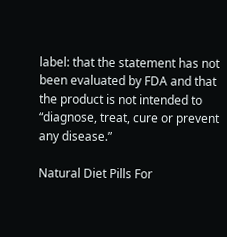label: that the statement has not been evaluated by FDA and that the product is not intended to “diagnose, treat, cure or prevent any disease.”

Natural Diet Pills For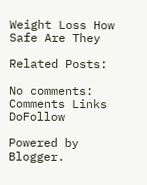Weight Loss How Safe Are They

Related Posts:

No comments: Comments Links DoFollow

Powered by Blogger.